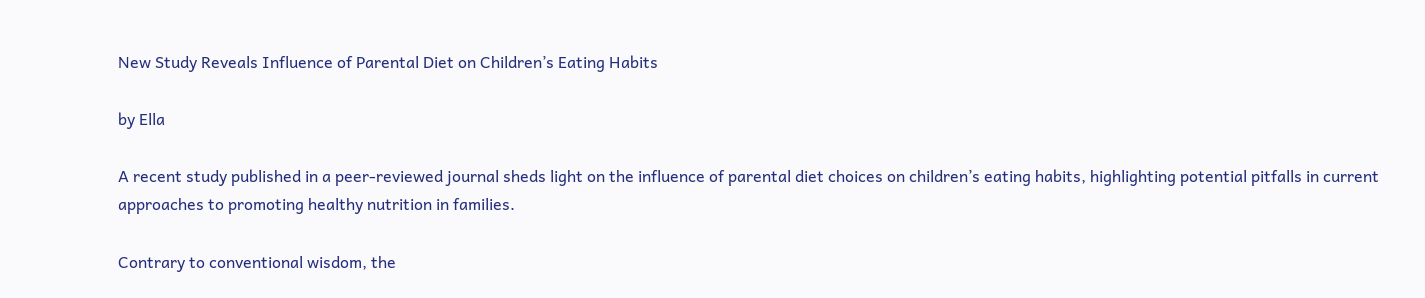New Study Reveals Influence of Parental Diet on Children’s Eating Habits

by Ella

A recent study published in a peer-reviewed journal sheds light on the influence of parental diet choices on children’s eating habits, highlighting potential pitfalls in current approaches to promoting healthy nutrition in families.

Contrary to conventional wisdom, the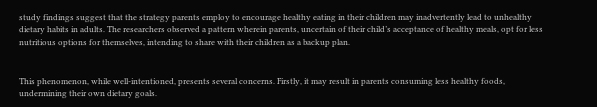study findings suggest that the strategy parents employ to encourage healthy eating in their children may inadvertently lead to unhealthy dietary habits in adults. The researchers observed a pattern wherein parents, uncertain of their child’s acceptance of healthy meals, opt for less nutritious options for themselves, intending to share with their children as a backup plan.


This phenomenon, while well-intentioned, presents several concerns. Firstly, it may result in parents consuming less healthy foods, undermining their own dietary goals.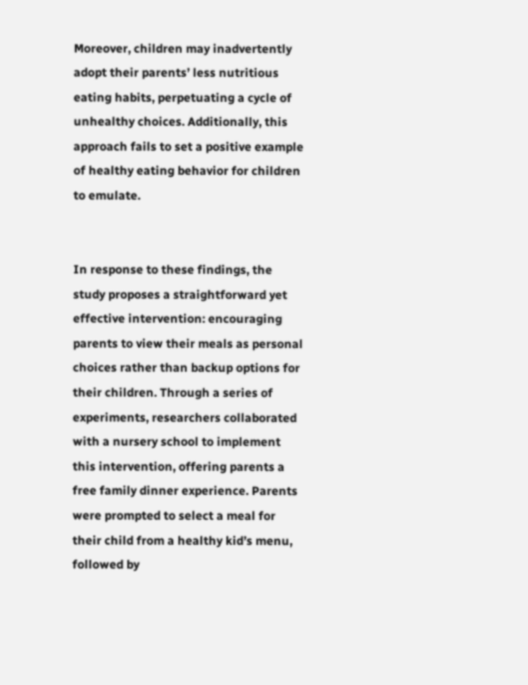Moreover, children may inadvertently adopt their parents’ less nutritious eating habits, perpetuating a cycle of unhealthy choices. Additionally, this approach fails to set a positive example of healthy eating behavior for children to emulate.


In response to these findings, the study proposes a straightforward yet effective intervention: encouraging parents to view their meals as personal choices rather than backup options for their children. Through a series of experiments, researchers collaborated with a nursery school to implement this intervention, offering parents a free family dinner experience. Parents were prompted to select a meal for their child from a healthy kid’s menu, followed by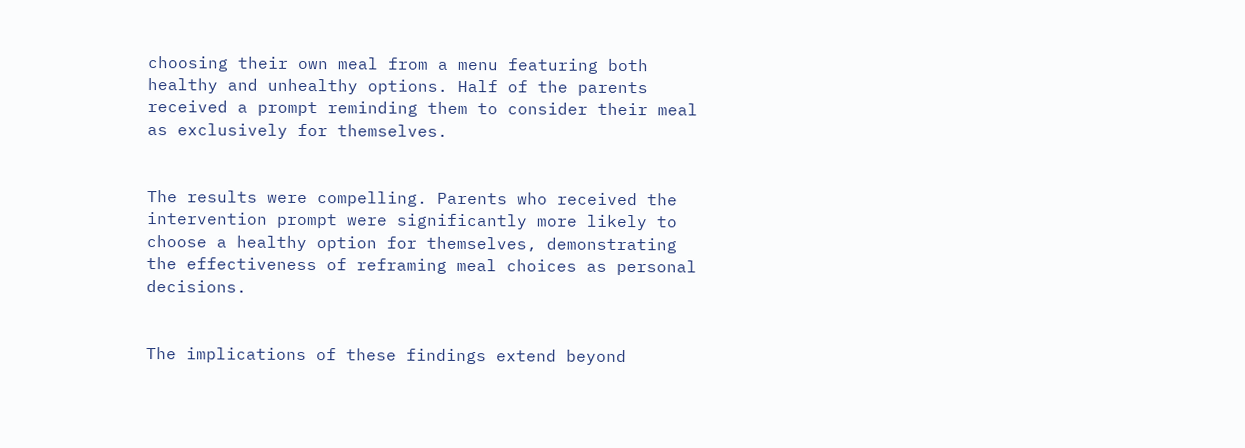choosing their own meal from a menu featuring both healthy and unhealthy options. Half of the parents received a prompt reminding them to consider their meal as exclusively for themselves.


The results were compelling. Parents who received the intervention prompt were significantly more likely to choose a healthy option for themselves, demonstrating the effectiveness of reframing meal choices as personal decisions.


The implications of these findings extend beyond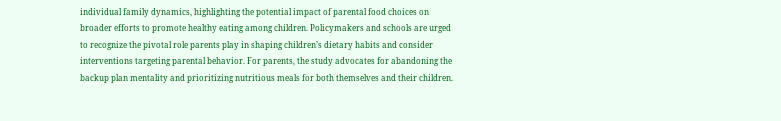individual family dynamics, highlighting the potential impact of parental food choices on broader efforts to promote healthy eating among children. Policymakers and schools are urged to recognize the pivotal role parents play in shaping children’s dietary habits and consider interventions targeting parental behavior. For parents, the study advocates for abandoning the backup plan mentality and prioritizing nutritious meals for both themselves and their children.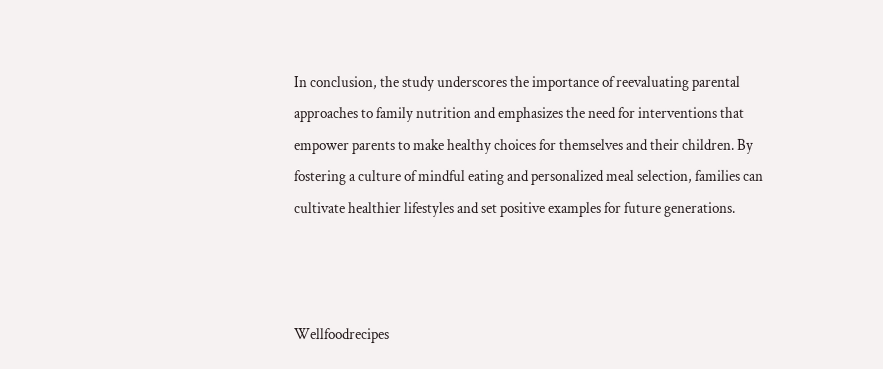In conclusion, the study underscores the importance of reevaluating parental approaches to family nutrition and emphasizes the need for interventions that empower parents to make healthy choices for themselves and their children. By fostering a culture of mindful eating and personalized meal selection, families can cultivate healthier lifestyles and set positive examples for future generations.



Wellfoodrecipes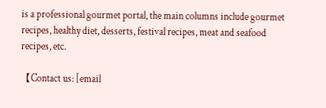is a professional gourmet portal, the main columns include gourmet recipes, healthy diet, desserts, festival recipes, meat and seafood recipes, etc.

【Contact us: [email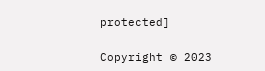protected]

Copyright © 2023